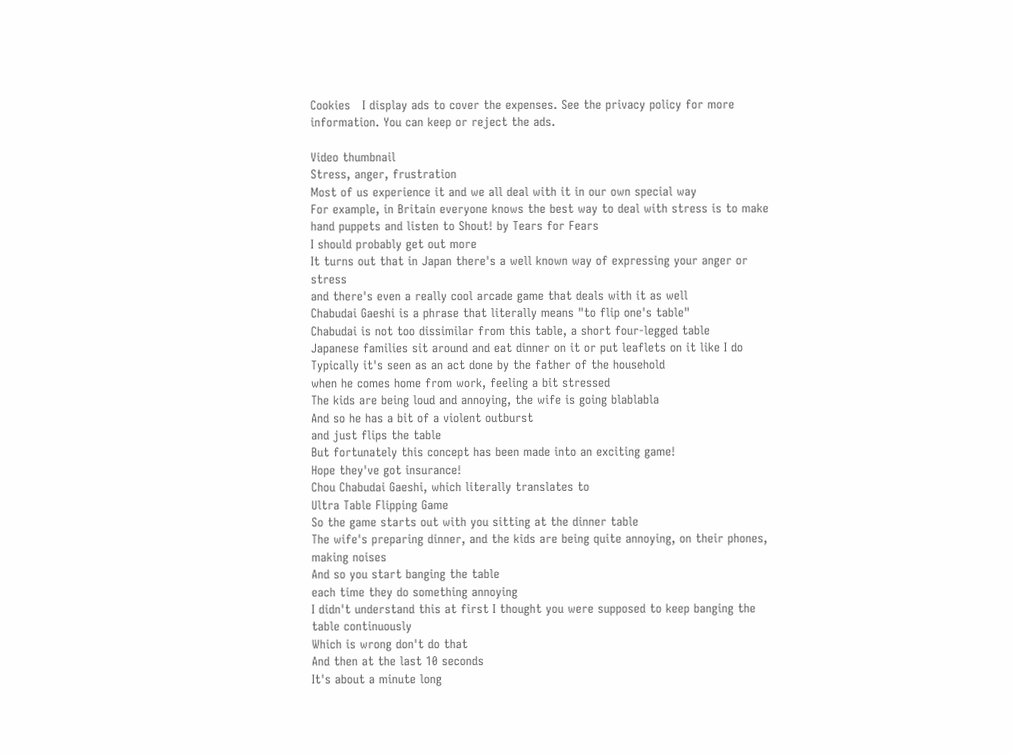Cookies   I display ads to cover the expenses. See the privacy policy for more information. You can keep or reject the ads.

Video thumbnail
Stress, anger, frustration
Most of us experience it and we all deal with it in our own special way
For example, in Britain everyone knows the best way to deal with stress is to make hand puppets and listen to Shout! by Tears for Fears
I should probably get out more
It turns out that in Japan there's a well known way of expressing your anger or stress
and there's even a really cool arcade game that deals with it as well
Chabudai Gaeshi is a phrase that literally means "to flip one's table"
Chabudai is not too dissimilar from this table, a short four-legged table
Japanese families sit around and eat dinner on it or put leaflets on it like I do
Typically it's seen as an act done by the father of the household
when he comes home from work, feeling a bit stressed
The kids are being loud and annoying, the wife is going blablabla
And so he has a bit of a violent outburst
and just flips the table
But fortunately this concept has been made into an exciting game!
Hope they've got insurance!
Chou Chabudai Gaeshi, which literally translates to
Ultra Table Flipping Game
So the game starts out with you sitting at the dinner table
The wife's preparing dinner, and the kids are being quite annoying, on their phones, making noises
And so you start banging the table
each time they do something annoying
I didn't understand this at first I thought you were supposed to keep banging the table continuously
Which is wrong don't do that
And then at the last 10 seconds
It's about a minute long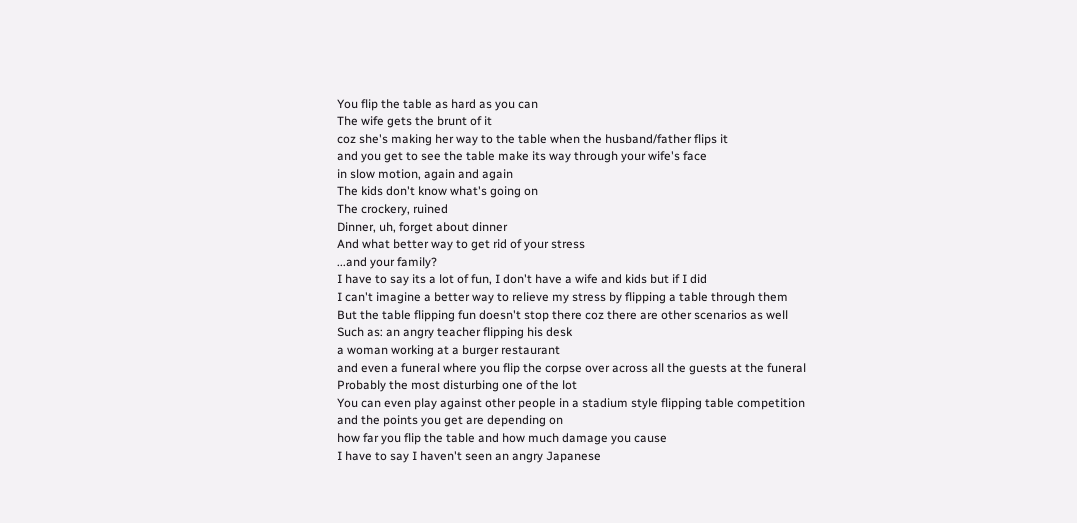You flip the table as hard as you can
The wife gets the brunt of it
coz she's making her way to the table when the husband/father flips it
and you get to see the table make its way through your wife's face
in slow motion, again and again
The kids don't know what's going on
The crockery, ruined
Dinner, uh, forget about dinner
And what better way to get rid of your stress
...and your family?
I have to say its a lot of fun, I don't have a wife and kids but if I did
I can't imagine a better way to relieve my stress by flipping a table through them
But the table flipping fun doesn't stop there coz there are other scenarios as well
Such as: an angry teacher flipping his desk
a woman working at a burger restaurant
and even a funeral where you flip the corpse over across all the guests at the funeral
Probably the most disturbing one of the lot
You can even play against other people in a stadium style flipping table competition
and the points you get are depending on
how far you flip the table and how much damage you cause
I have to say I haven't seen an angry Japanese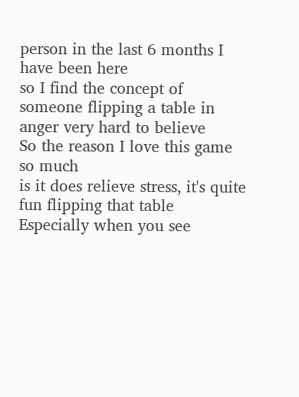person in the last 6 months I have been here
so I find the concept of someone flipping a table in anger very hard to believe
So the reason I love this game so much
is it does relieve stress, it's quite fun flipping that table
Especially when you see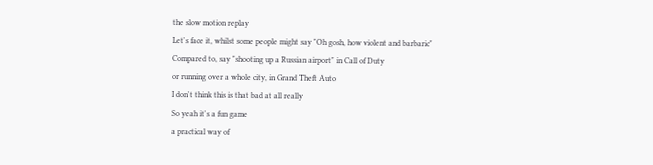the slow motion replay
Let's face it, whilst some people might say "Oh gosh, how violent and barbaric"
Compared to, say "shooting up a Russian airport" in Call of Duty
or running over a whole city, in Grand Theft Auto
I don't think this is that bad at all really
So yeah it's a fun game
a practical way of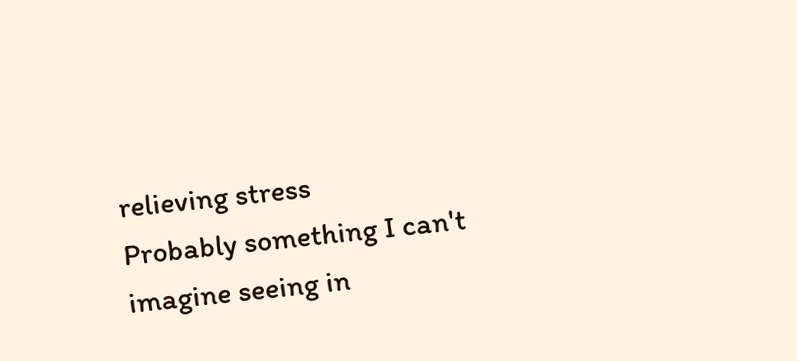relieving stress
Probably something I can't imagine seeing in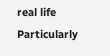real life
Particularly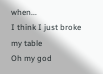when...
I think I just broke my table
Oh my god